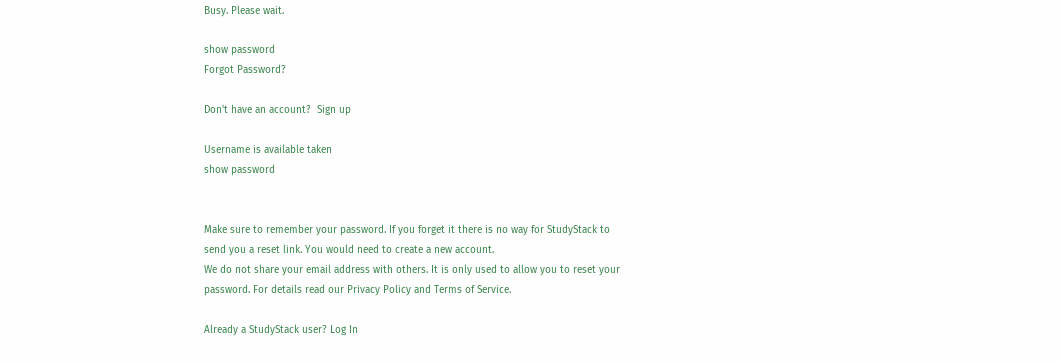Busy. Please wait.

show password
Forgot Password?

Don't have an account?  Sign up

Username is available taken
show password


Make sure to remember your password. If you forget it there is no way for StudyStack to send you a reset link. You would need to create a new account.
We do not share your email address with others. It is only used to allow you to reset your password. For details read our Privacy Policy and Terms of Service.

Already a StudyStack user? Log In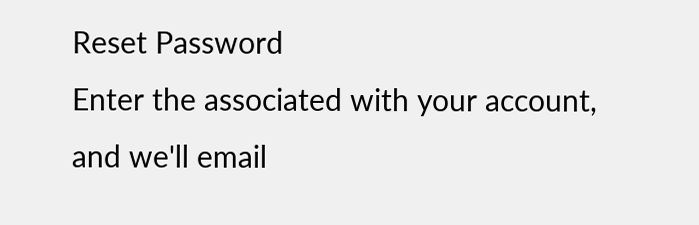Reset Password
Enter the associated with your account, and we'll email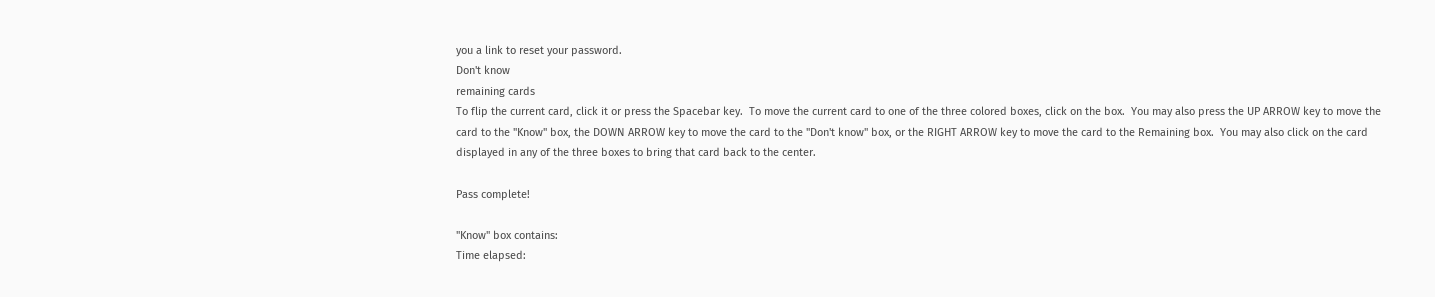you a link to reset your password.
Don't know
remaining cards
To flip the current card, click it or press the Spacebar key.  To move the current card to one of the three colored boxes, click on the box.  You may also press the UP ARROW key to move the card to the "Know" box, the DOWN ARROW key to move the card to the "Don't know" box, or the RIGHT ARROW key to move the card to the Remaining box.  You may also click on the card displayed in any of the three boxes to bring that card back to the center.

Pass complete!

"Know" box contains:
Time elapsed: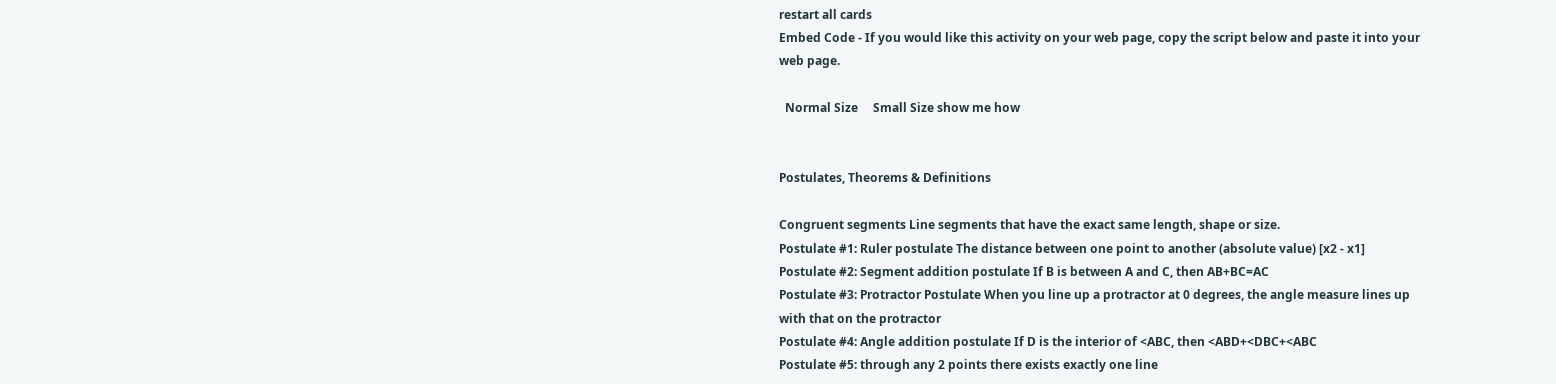restart all cards
Embed Code - If you would like this activity on your web page, copy the script below and paste it into your web page.

  Normal Size     Small Size show me how


Postulates, Theorems & Definitions

Congruent segments Line segments that have the exact same length, shape or size.
Postulate #1: Ruler postulate The distance between one point to another (absolute value) [x2 - x1]
Postulate #2: Segment addition postulate If B is between A and C, then AB+BC=AC
Postulate #3: Protractor Postulate When you line up a protractor at 0 degrees, the angle measure lines up with that on the protractor
Postulate #4: Angle addition postulate If D is the interior of <ABC, then <ABD+<DBC+<ABC
Postulate #5: through any 2 points there exists exactly one line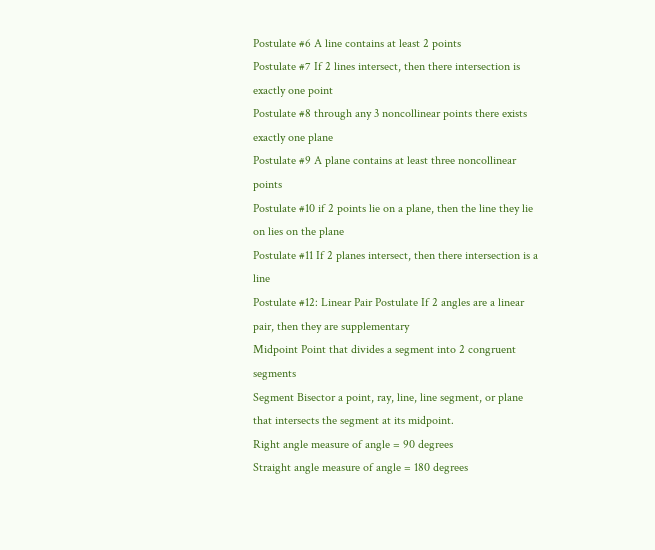Postulate #6 A line contains at least 2 points
Postulate #7 If 2 lines intersect, then there intersection is exactly one point
Postulate #8 through any 3 noncollinear points there exists exactly one plane
Postulate #9 A plane contains at least three noncollinear points
Postulate #10 if 2 points lie on a plane, then the line they lie on lies on the plane
Postulate #11 If 2 planes intersect, then there intersection is a line
Postulate #12: Linear Pair Postulate If 2 angles are a linear pair, then they are supplementary
Midpoint Point that divides a segment into 2 congruent segments
Segment Bisector a point, ray, line, line segment, or plane that intersects the segment at its midpoint.
Right angle measure of angle = 90 degrees
Straight angle measure of angle = 180 degrees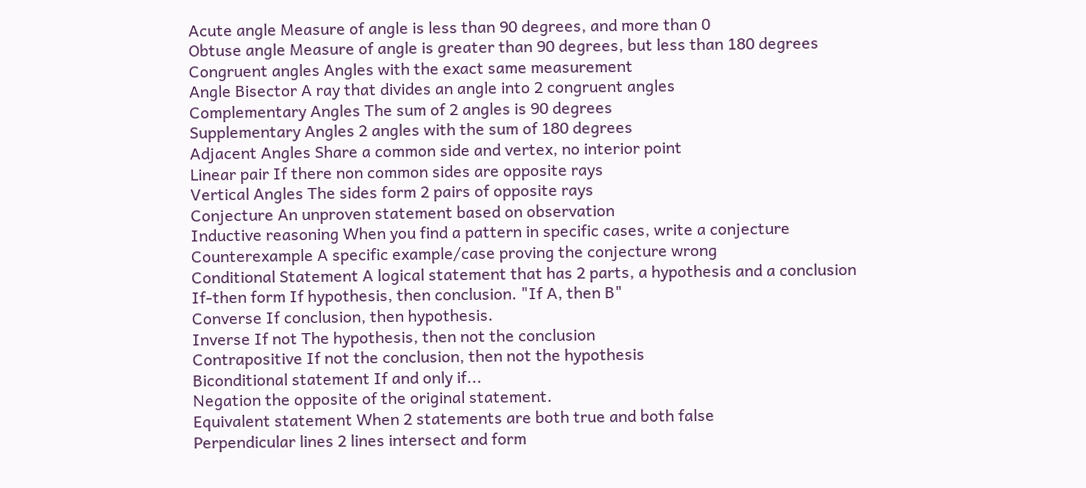Acute angle Measure of angle is less than 90 degrees, and more than 0
Obtuse angle Measure of angle is greater than 90 degrees, but less than 180 degrees
Congruent angles Angles with the exact same measurement
Angle Bisector A ray that divides an angle into 2 congruent angles
Complementary Angles The sum of 2 angles is 90 degrees
Supplementary Angles 2 angles with the sum of 180 degrees
Adjacent Angles Share a common side and vertex, no interior point
Linear pair If there non common sides are opposite rays
Vertical Angles The sides form 2 pairs of opposite rays
Conjecture An unproven statement based on observation
Inductive reasoning When you find a pattern in specific cases, write a conjecture
Counterexample A specific example/case proving the conjecture wrong
Conditional Statement A logical statement that has 2 parts, a hypothesis and a conclusion
If-then form If hypothesis, then conclusion. "If A, then B"
Converse If conclusion, then hypothesis.
Inverse If not The hypothesis, then not the conclusion
Contrapositive If not the conclusion, then not the hypothesis
Biconditional statement If and only if...
Negation the opposite of the original statement.
Equivalent statement When 2 statements are both true and both false
Perpendicular lines 2 lines intersect and form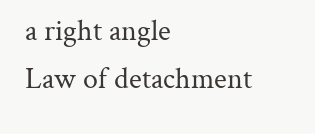a right angle
Law of detachment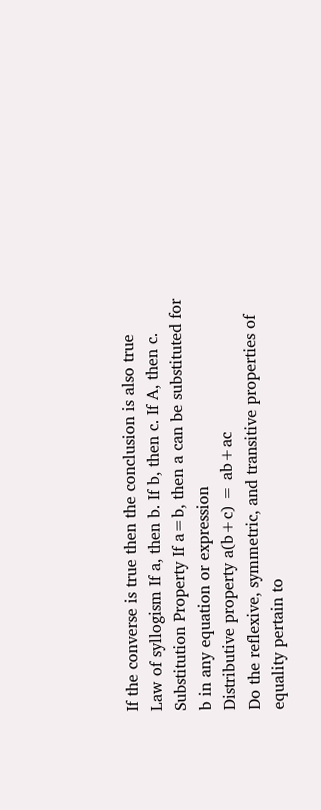If the converse is true then the conclusion is also true
Law of syllogism If a, then b. If b, then c. If A, then c.
Substitution Property If a=b, then a can be substituted for b in any equation or expression
Distributive property a(b+c) = ab+ac
Do the reflexive, symmetric, and transitive properties of equality pertain to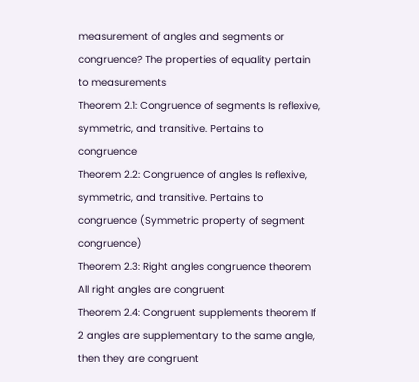measurement of angles and segments or congruence? The properties of equality pertain to measurements
Theorem 2.1: Congruence of segments Is reflexive, symmetric, and transitive. Pertains to congruence
Theorem 2.2: Congruence of angles Is reflexive, symmetric, and transitive. Pertains to congruence (Symmetric property of segment congruence)
Theorem 2.3: Right angles congruence theorem All right angles are congruent
Theorem 2.4: Congruent supplements theorem If 2 angles are supplementary to the same angle, then they are congruent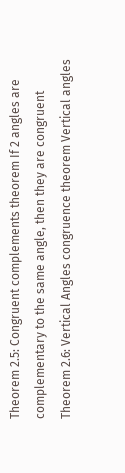Theorem 2.5: Congruent complements theorem If 2 angles are complementary to the same angle, then they are congruent
Theorem 2.6: Vertical Angles congruence theorem Vertical angles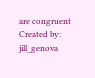are congruent
Created by: jill_genova